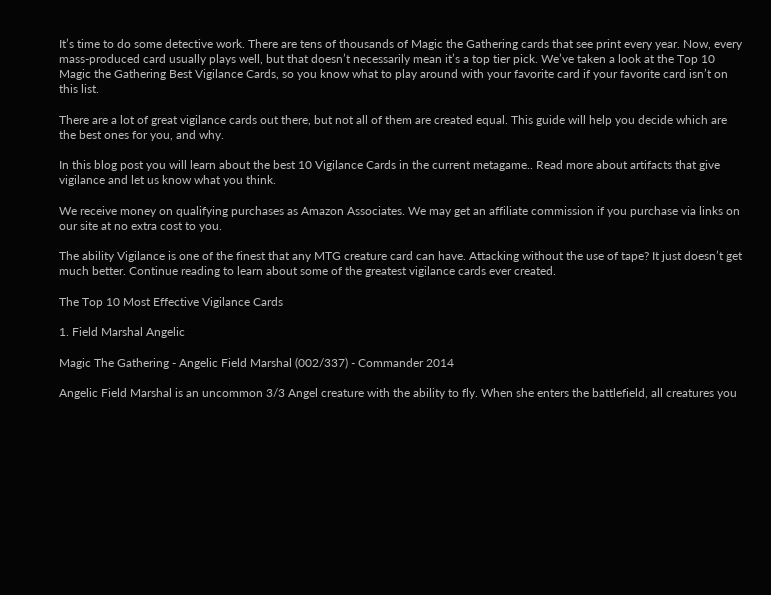It’s time to do some detective work. There are tens of thousands of Magic the Gathering cards that see print every year. Now, every mass-produced card usually plays well, but that doesn’t necessarily mean it’s a top tier pick. We’ve taken a look at the Top 10 Magic the Gathering Best Vigilance Cards, so you know what to play around with your favorite card if your favorite card isn’t on this list.

There are a lot of great vigilance cards out there, but not all of them are created equal. This guide will help you decide which are the best ones for you, and why.

In this blog post you will learn about the best 10 Vigilance Cards in the current metagame.. Read more about artifacts that give vigilance and let us know what you think.

We receive money on qualifying purchases as Amazon Associates. We may get an affiliate commission if you purchase via links on our site at no extra cost to you.

The ability Vigilance is one of the finest that any MTG creature card can have. Attacking without the use of tape? It just doesn’t get much better. Continue reading to learn about some of the greatest vigilance cards ever created.

The Top 10 Most Effective Vigilance Cards

1. Field Marshal Angelic

Magic The Gathering - Angelic Field Marshal (002/337) - Commander 2014

Angelic Field Marshal is an uncommon 3/3 Angel creature with the ability to fly. When she enters the battlefield, all creatures you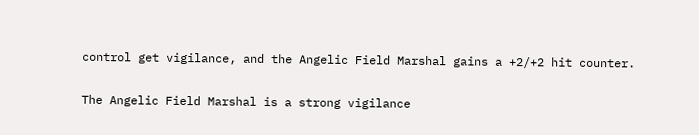control get vigilance, and the Angelic Field Marshal gains a +2/+2 hit counter.

The Angelic Field Marshal is a strong vigilance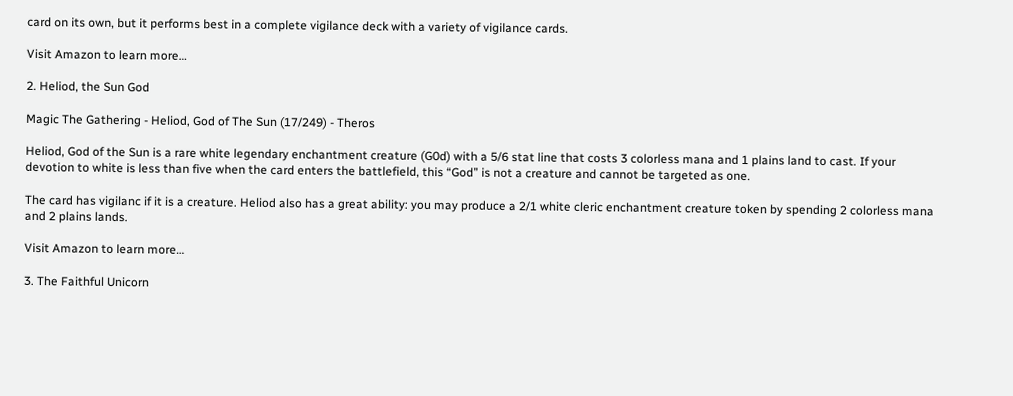card on its own, but it performs best in a complete vigilance deck with a variety of vigilance cards.

Visit Amazon to learn more…

2. Heliod, the Sun God

Magic The Gathering - Heliod, God of The Sun (17/249) - Theros

Heliod, God of the Sun is a rare white legendary enchantment creature (G0d) with a 5/6 stat line that costs 3 colorless mana and 1 plains land to cast. If your devotion to white is less than five when the card enters the battlefield, this “God” is not a creature and cannot be targeted as one.

The card has vigilanc if it is a creature. Heliod also has a great ability: you may produce a 2/1 white cleric enchantment creature token by spending 2 colorless mana and 2 plains lands.

Visit Amazon to learn more…

3. The Faithful Unicorn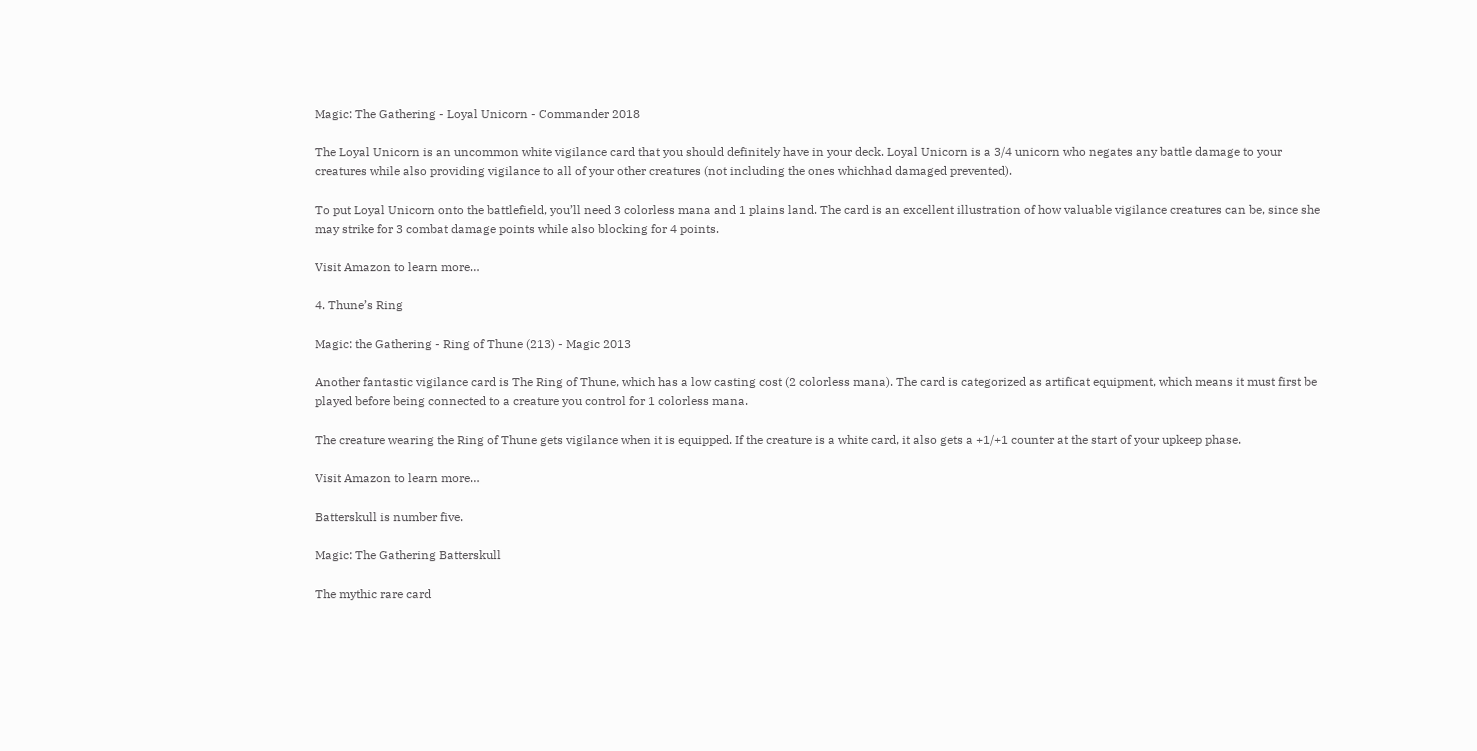Magic: The Gathering - Loyal Unicorn - Commander 2018

The Loyal Unicorn is an uncommon white vigilance card that you should definitely have in your deck. Loyal Unicorn is a 3/4 unicorn who negates any battle damage to your creatures while also providing vigilance to all of your other creatures (not including the ones whichhad damaged prevented).

To put Loyal Unicorn onto the battlefield, you’ll need 3 colorless mana and 1 plains land. The card is an excellent illustration of how valuable vigilance creatures can be, since she may strike for 3 combat damage points while also blocking for 4 points.

Visit Amazon to learn more…

4. Thune’s Ring

Magic: the Gathering - Ring of Thune (213) - Magic 2013

Another fantastic vigilance card is The Ring of Thune, which has a low casting cost (2 colorless mana). The card is categorized as artificat equipment, which means it must first be played before being connected to a creature you control for 1 colorless mana.

The creature wearing the Ring of Thune gets vigilance when it is equipped. If the creature is a white card, it also gets a +1/+1 counter at the start of your upkeep phase.

Visit Amazon to learn more…

Batterskull is number five.

Magic: The Gathering Batterskull

The mythic rare card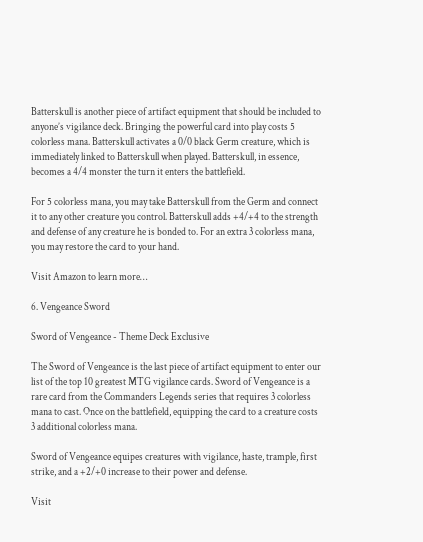Batterskull is another piece of artifact equipment that should be included to anyone’s vigilance deck. Bringing the powerful card into play costs 5 colorless mana. Batterskull activates a 0/0 black Germ creature, which is immediately linked to Batterskull when played. Batterskull, in essence, becomes a 4/4 monster the turn it enters the battlefield.

For 5 colorless mana, you may take Batterskull from the Germ and connect it to any other creature you control. Batterskull adds +4/+4 to the strength and defense of any creature he is bonded to. For an extra 3 colorless mana, you may restore the card to your hand.

Visit Amazon to learn more…

6. Vengeance Sword

Sword of Vengeance - Theme Deck Exclusive

The Sword of Vengeance is the last piece of artifact equipment to enter our list of the top 10 greatest MTG vigilance cards. Sword of Vengeance is a rare card from the Commanders Legends series that requires 3 colorless mana to cast. Once on the battlefield, equipping the card to a creature costs 3 additional colorless mana.

Sword of Vengeance equipes creatures with vigilance, haste, trample, first strike, and a +2/+0 increase to their power and defense.

Visit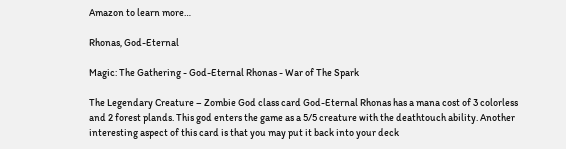Amazon to learn more…

Rhonas, God-Eternal

Magic: The Gathering - God-Eternal Rhonas - War of The Spark

The Legendary Creature – Zombie God class card God-Eternal Rhonas has a mana cost of 3 colorless and 2 forest plands. This god enters the game as a 5/5 creature with the deathtouch ability. Another interesting aspect of this card is that you may put it back into your deck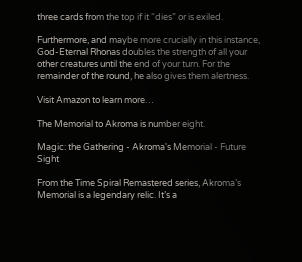three cards from the top if it “dies” or is exiled.

Furthermore, and maybe more crucially in this instance, God-Eternal Rhonas doubles the strength of all your other creatures until the end of your turn. For the remainder of the round, he also gives them alertness.

Visit Amazon to learn more…

The Memorial to Akroma is number eight.

Magic: the Gathering - Akroma's Memorial - Future Sight

From the Time Spiral Remastered series, Akroma’s Memorial is a legendary relic. It’s a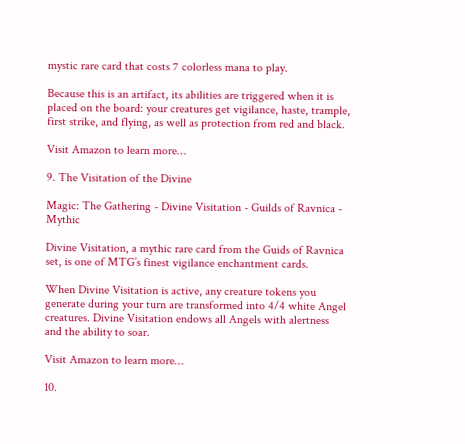mystic rare card that costs 7 colorless mana to play.

Because this is an artifact, its abilities are triggered when it is placed on the board: your creatures get vigilance, haste, trample, first strike, and flying, as well as protection from red and black.

Visit Amazon to learn more…

9. The Visitation of the Divine

Magic: The Gathering - Divine Visitation - Guilds of Ravnica - Mythic

Divine Visitation, a mythic rare card from the Guids of Ravnica set, is one of MTG’s finest vigilance enchantment cards.

When Divine Visitation is active, any creature tokens you generate during your turn are transformed into 4/4 white Angel creatures. Divine Visitation endows all Angels with alertness and the ability to soar.

Visit Amazon to learn more…

10.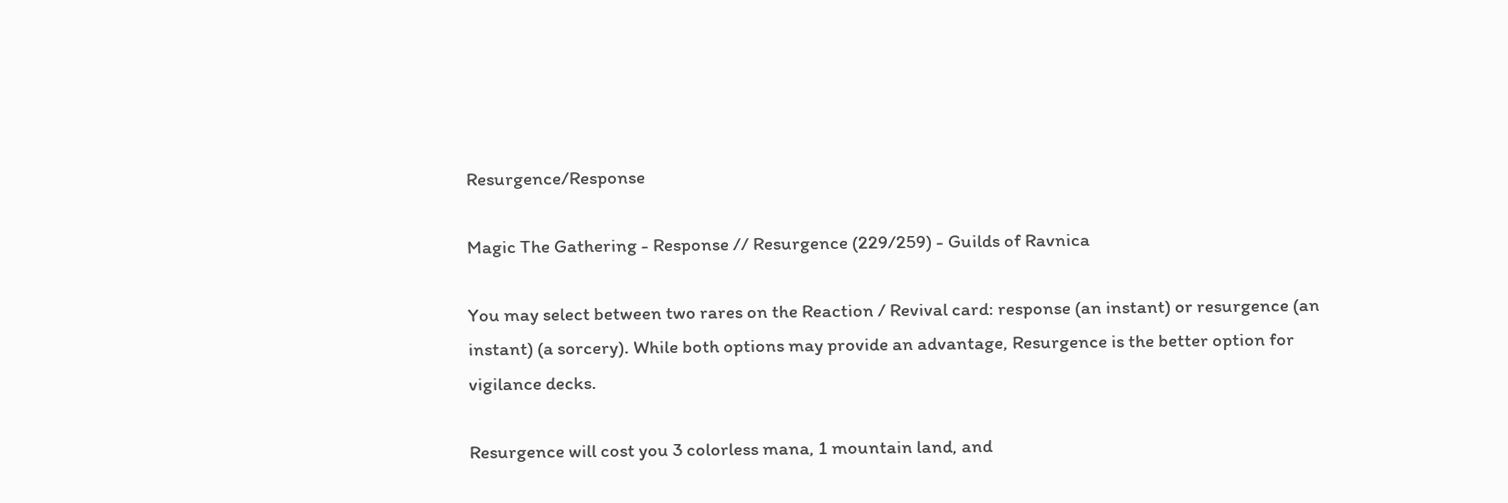Resurgence/Response

Magic The Gathering - Response // Resurgence (229/259) - Guilds of Ravnica

You may select between two rares on the Reaction / Revival card: response (an instant) or resurgence (an instant) (a sorcery). While both options may provide an advantage, Resurgence is the better option for vigilance decks.

Resurgence will cost you 3 colorless mana, 1 mountain land, and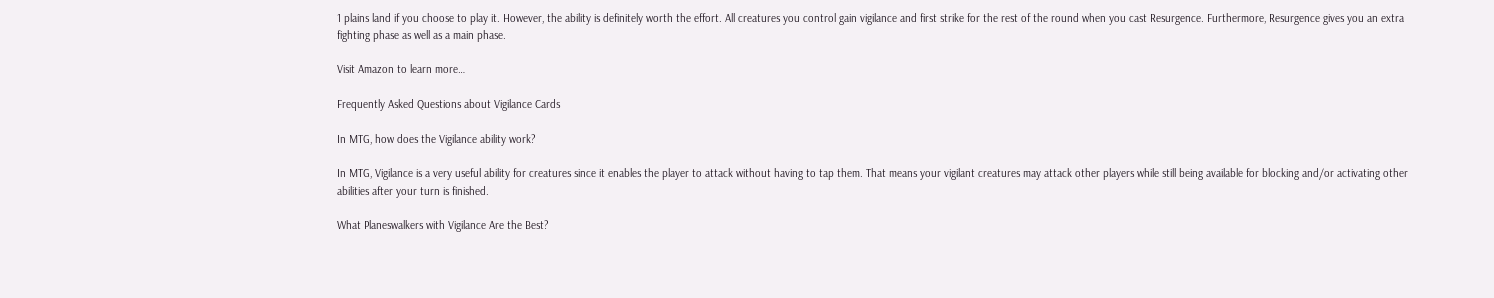1 plains land if you choose to play it. However, the ability is definitely worth the effort. All creatures you control gain vigilance and first strike for the rest of the round when you cast Resurgence. Furthermore, Resurgence gives you an extra fighting phase as well as a main phase.

Visit Amazon to learn more…

Frequently Asked Questions about Vigilance Cards

In MTG, how does the Vigilance ability work?

In MTG, Vigilance is a very useful ability for creatures since it enables the player to attack without having to tap them. That means your vigilant creatures may attack other players while still being available for blocking and/or activating other abilities after your turn is finished.

What Planeswalkers with Vigilance Are the Best?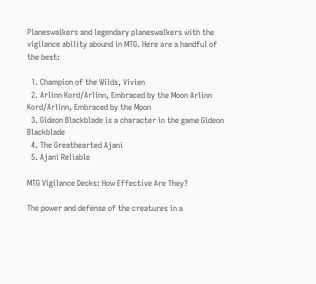Planeswalkers and legendary planeswalkers with the vigilance ability abound in MTG. Here are a handful of the best:

  1. Champion of the Wilds, Vivien
  2. Arlinn Kord/Arlinn, Embraced by the Moon Arlinn Kord/Arlinn, Embraced by the Moon
  3. Gideon Blackblade is a character in the game Gideon Blackblade
  4. The Greathearted Ajani
  5. Ajani Reliable

MTG Vigilance Decks: How Effective Are They?

The power and defense of the creatures in a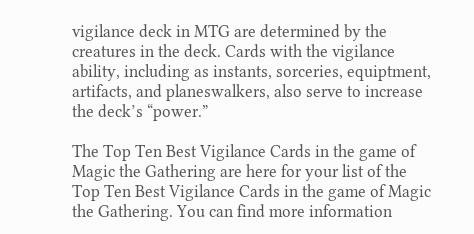vigilance deck in MTG are determined by the creatures in the deck. Cards with the vigilance ability, including as instants, sorceries, equiptment, artifacts, and planeswalkers, also serve to increase the deck’s “power.”

The Top Ten Best Vigilance Cards in the game of Magic the Gathering are here for your list of the Top Ten Best Vigilance Cards in the game of Magic the Gathering. You can find more information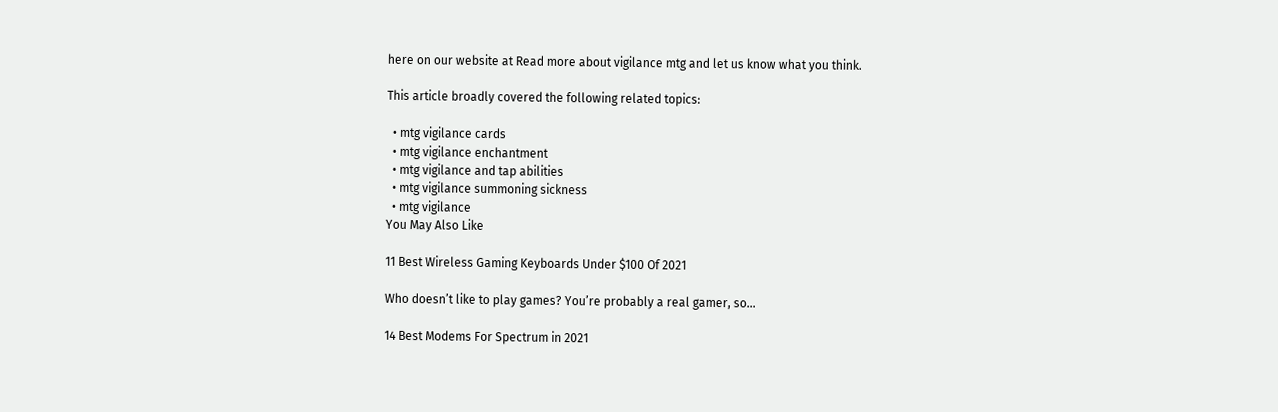here on our website at Read more about vigilance mtg and let us know what you think.

This article broadly covered the following related topics:

  • mtg vigilance cards
  • mtg vigilance enchantment
  • mtg vigilance and tap abilities
  • mtg vigilance summoning sickness
  • mtg vigilance
You May Also Like

11 Best Wireless Gaming Keyboards Under $100 Of 2021

Who doesn’t like to play games? You’re probably a real gamer, so…

14 Best Modems For Spectrum in 2021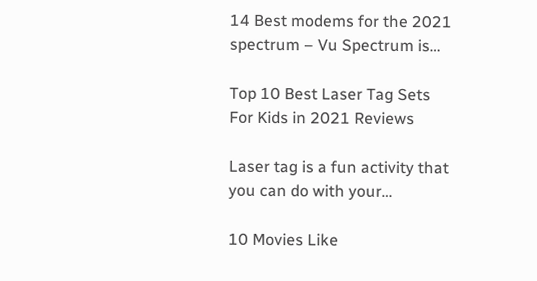14 Best modems for the 2021 spectrum – Vu Spectrum is…

Top 10 Best Laser Tag Sets For Kids in 2021 Reviews

Laser tag is a fun activity that you can do with your…

10 Movies Like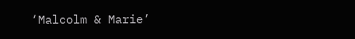‘Malcolm & Marie’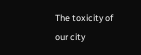The toxicity of our city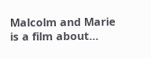Malcolm and Marie is a film about…